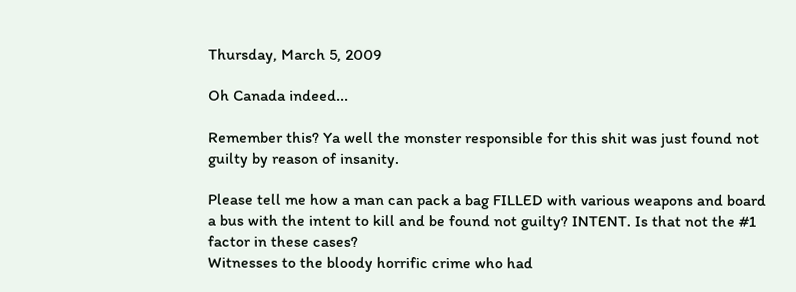Thursday, March 5, 2009

Oh Canada indeed...

Remember this? Ya well the monster responsible for this shit was just found not guilty by reason of insanity.

Please tell me how a man can pack a bag FILLED with various weapons and board a bus with the intent to kill and be found not guilty? INTENT. Is that not the #1 factor in these cases?
Witnesses to the bloody horrific crime who had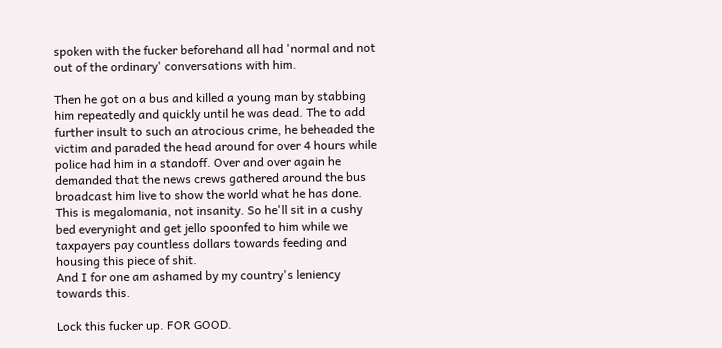spoken with the fucker beforehand all had 'normal and not out of the ordinary' conversations with him.

Then he got on a bus and killed a young man by stabbing him repeatedly and quickly until he was dead. The to add further insult to such an atrocious crime, he beheaded the victim and paraded the head around for over 4 hours while police had him in a standoff. Over and over again he demanded that the news crews gathered around the bus broadcast him live to show the world what he has done. This is megalomania, not insanity. So he'll sit in a cushy bed everynight and get jello spoonfed to him while we taxpayers pay countless dollars towards feeding and housing this piece of shit.
And I for one am ashamed by my country's leniency towards this.

Lock this fucker up. FOR GOOD.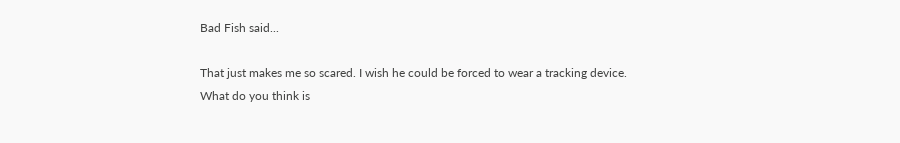Bad Fish said...

That just makes me so scared. I wish he could be forced to wear a tracking device. What do you think is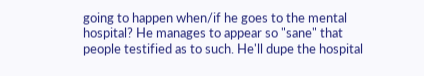going to happen when/if he goes to the mental hospital? He manages to appear so "sane" that people testified as to such. He'll dupe the hospital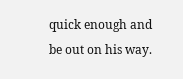quick enough and be out on his way.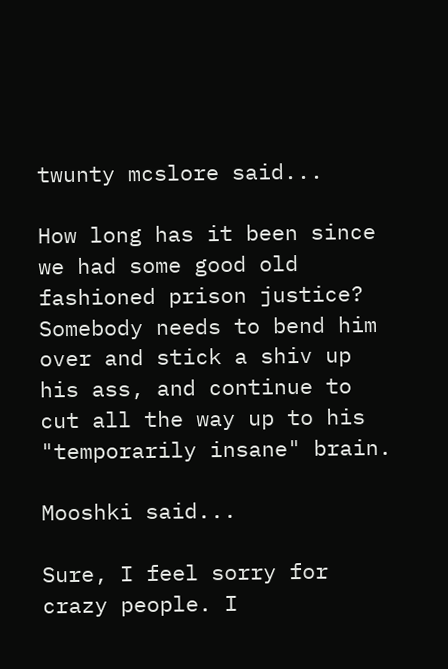twunty mcslore said...

How long has it been since we had some good old fashioned prison justice? Somebody needs to bend him over and stick a shiv up his ass, and continue to cut all the way up to his "temporarily insane" brain.

Mooshki said...

Sure, I feel sorry for crazy people. I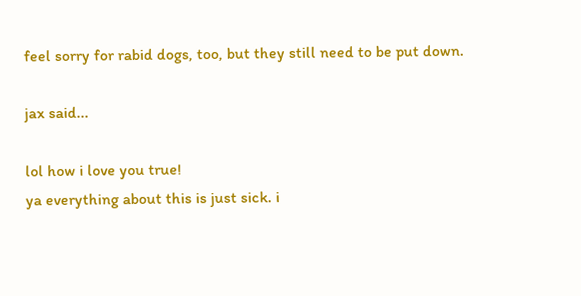feel sorry for rabid dogs, too, but they still need to be put down.

jax said...

lol how i love you true!
ya everything about this is just sick. i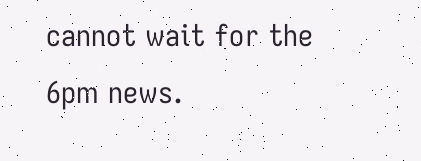cannot wait for the 6pm news.